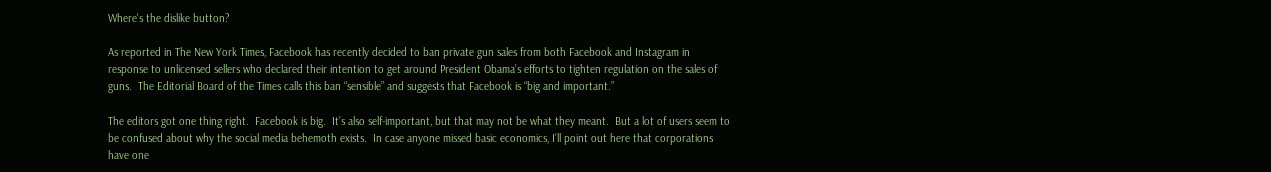Where's the dislike button?

As reported in The New York Times, Facebook has recently decided to ban private gun sales from both Facebook and Instagram in response to unlicensed sellers who declared their intention to get around President Obama’s efforts to tighten regulation on the sales of guns.  The Editorial Board of the Times calls this ban “sensible” and suggests that Facebook is “big and important.”

The editors got one thing right.  Facebook is big.  It’s also self-important, but that may not be what they meant.  But a lot of users seem to be confused about why the social media behemoth exists.  In case anyone missed basic economics, I’ll point out here that corporations have one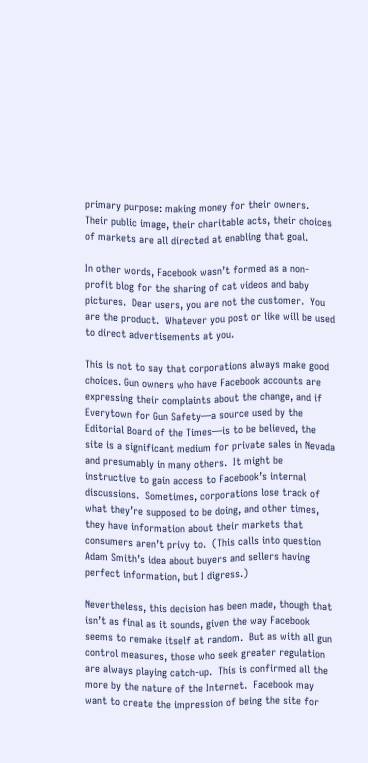primary purpose: making money for their owners.  Their public image, their charitable acts, their choices of markets are all directed at enabling that goal.

In other words, Facebook wasn’t formed as a non-profit blog for the sharing of cat videos and baby pictures.  Dear users, you are not the customer.  You are the product.  Whatever you post or like will be used to direct advertisements at you.

This is not to say that corporations always make good choices. Gun owners who have Facebook accounts are expressing their complaints about the change, and if Everytown for Gun Safety—a source used by the Editorial Board of the Times—is to be believed, the site is a significant medium for private sales in Nevada and presumably in many others.  It might be instructive to gain access to Facebook’s internal discussions.  Sometimes, corporations lose track of what they’re supposed to be doing, and other times, they have information about their markets that consumers aren’t privy to.  (This calls into question Adam Smith’s idea about buyers and sellers having perfect information, but I digress.)

Nevertheless, this decision has been made, though that isn’t as final as it sounds, given the way Facebook seems to remake itself at random.  But as with all gun control measures, those who seek greater regulation are always playing catch-up.  This is confirmed all the more by the nature of the Internet.  Facebook may want to create the impression of being the site for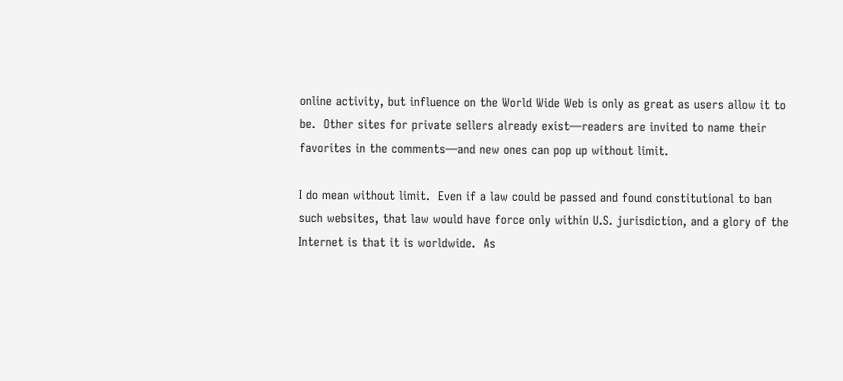online activity, but influence on the World Wide Web is only as great as users allow it to be.  Other sites for private sellers already exist—readers are invited to name their favorites in the comments—and new ones can pop up without limit.

I do mean without limit.  Even if a law could be passed and found constitutional to ban such websites, that law would have force only within U.S. jurisdiction, and a glory of the Internet is that it is worldwide.  As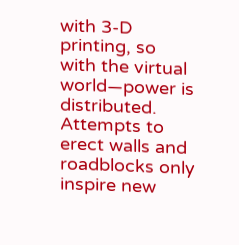with 3-D printing, so with the virtual world—power is distributed.  Attempts to erect walls and roadblocks only inspire new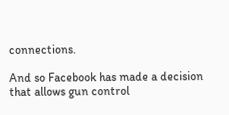connections.

And so Facebook has made a decision that allows gun control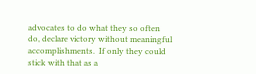advocates to do what they so often do, declare victory without meaningful accomplishments.  If only they could stick with that as a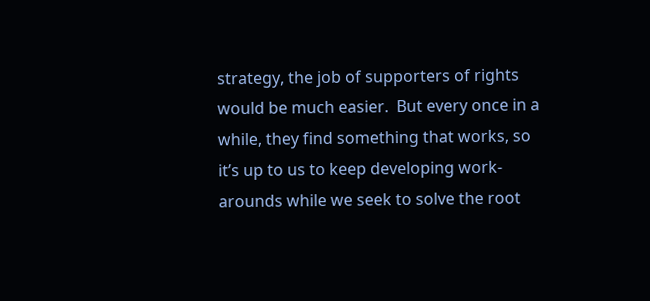strategy, the job of supporters of rights would be much easier.  But every once in a while, they find something that works, so it’s up to us to keep developing work-arounds while we seek to solve the root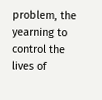problem, the yearning to control the lives of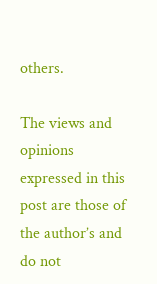others.

The views and opinions expressed in this post are those of the author’s and do not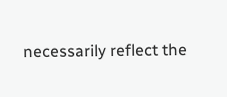necessarily reflect the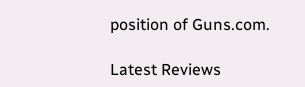position of Guns.com.

Latest Reviews